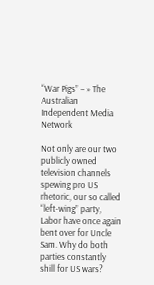“War Pigs” – » The Australian Independent Media Network

Not only are our two publicly owned television channels spewing pro US rhetoric, our so called “left-wing” party, Labor have once again bent over for Uncle Sam. Why do both parties constantly shill for US wars?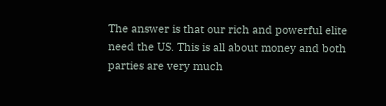The answer is that our rich and powerful elite need the US. This is all about money and both parties are very much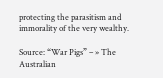protecting the parasitism and immorality of the very wealthy.

Source: “War Pigs” – » The Australian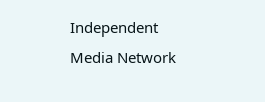Independent Media Network